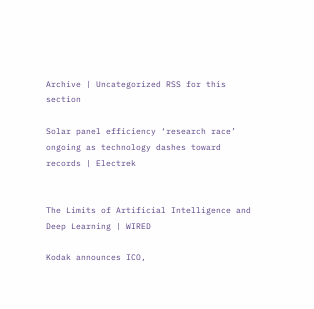Archive | Uncategorized RSS for this section

Solar panel efficiency ‘research race’ ongoing as technology dashes toward records | Electrek


The Limits of Artificial Intelligence and Deep Learning | WIRED

Kodak announces ICO,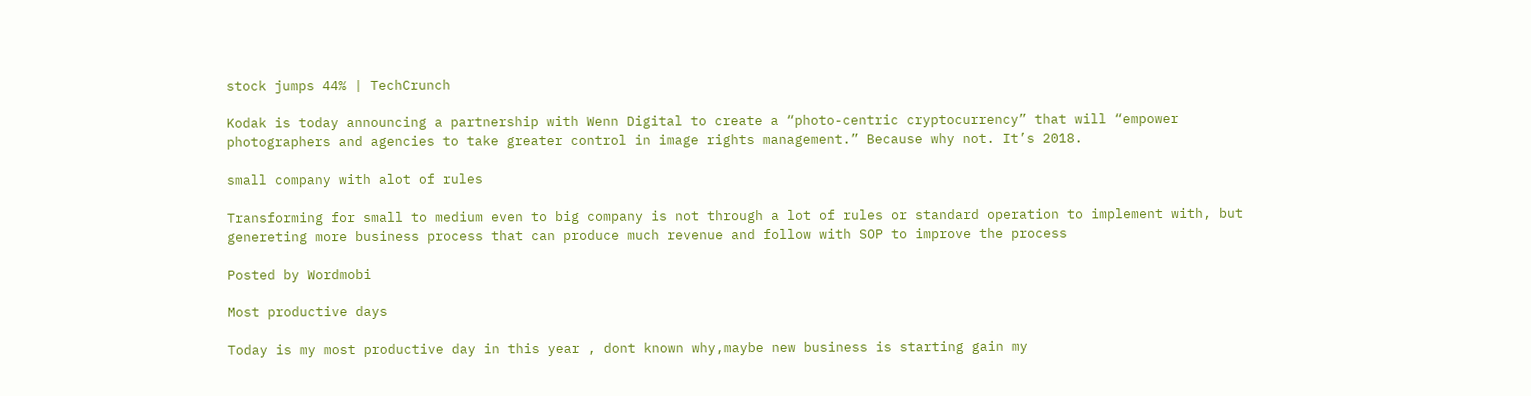stock jumps 44% | TechCrunch

Kodak is today announcing a partnership with Wenn Digital to create a “photo-centric cryptocurrency” that will “empower photographers and agencies to take greater control in image rights management.” Because why not. It’s 2018.

small company with alot of rules

Transforming for small to medium even to big company is not through a lot of rules or standard operation to implement with, but genereting more business process that can produce much revenue and follow with SOP to improve the process

Posted by Wordmobi

Most productive days

Today is my most productive day in this year , dont known why,maybe new business is starting gain my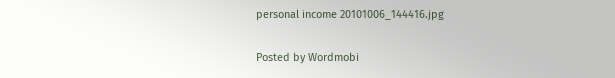personal income 20101006_144416.jpg

Posted by Wordmobi